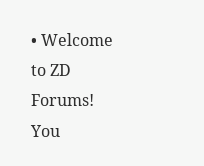• Welcome to ZD Forums! You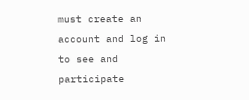must create an account and log in to see and participate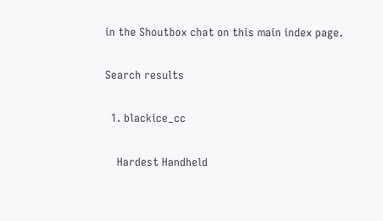in the Shoutbox chat on this main index page.

Search results

  1. blackice_cc

    Hardest Handheld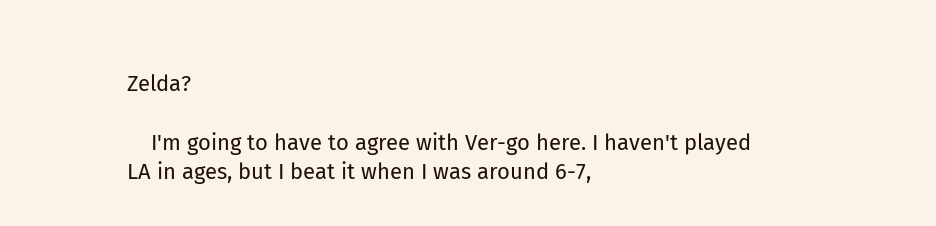Zelda?

    I'm going to have to agree with Ver-go here. I haven't played LA in ages, but I beat it when I was around 6-7,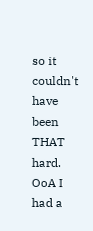so it couldn't have been THAT hard. OoA I had a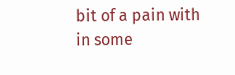bit of a pain with in some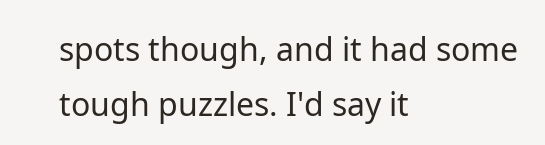spots though, and it had some tough puzzles. I'd say it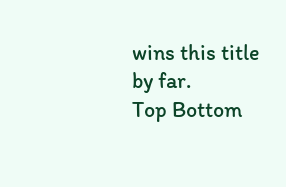wins this title by far.
Top Bottom